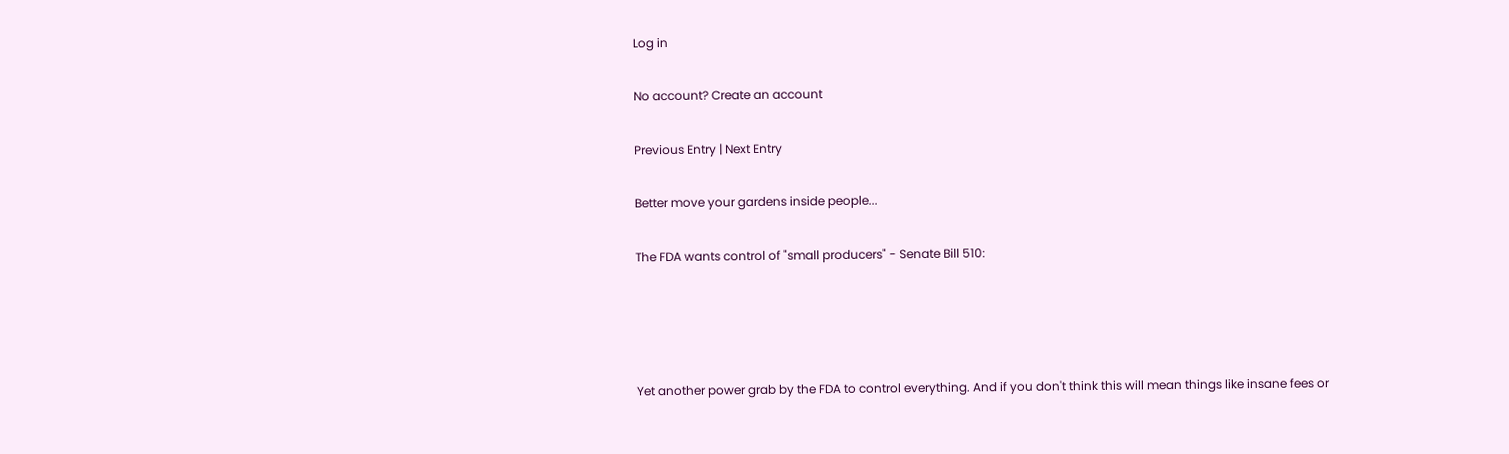Log in

No account? Create an account

Previous Entry | Next Entry

Better move your gardens inside people...

The FDA wants control of "small producers" - Senate Bill 510:




Yet another power grab by the FDA to control everything. And if you don't think this will mean things like insane fees or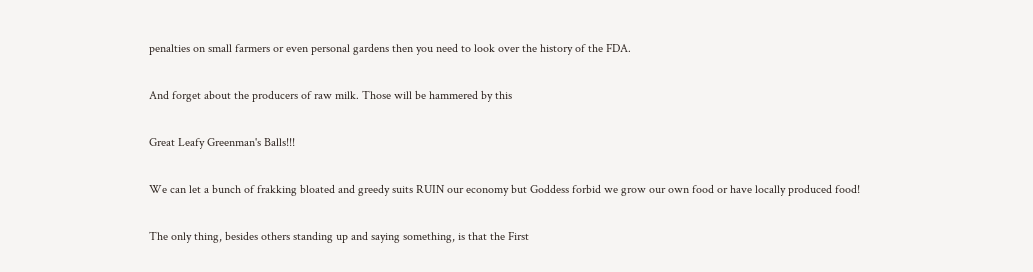penalties on small farmers or even personal gardens then you need to look over the history of the FDA.

And forget about the producers of raw milk. Those will be hammered by this

Great Leafy Greenman's Balls!!!

We can let a bunch of frakking bloated and greedy suits RUIN our economy but Goddess forbid we grow our own food or have locally produced food!

The only thing, besides others standing up and saying something, is that the First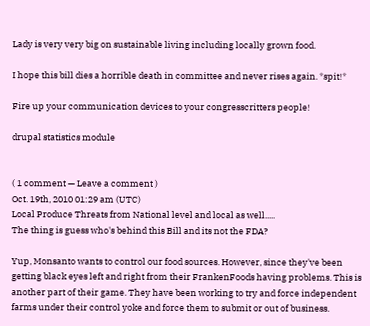Lady is very very big on sustainable living including locally grown food.

I hope this bill dies a horrible death in committee and never rises again. *spit!*

Fire up your communication devices to your congresscritters people!

drupal statistics module


( 1 comment — Leave a comment )
Oct. 19th, 2010 01:29 am (UTC)
Local Produce Threats from National level and local as well.....
The thing is guess who's behind this Bill and its not the FDA?

Yup, Monsanto wants to control our food sources. However, since they've been getting black eyes left and right from their FrankenFoods having problems. This is another part of their game. They have been working to try and force independent farms under their control yoke and force them to submit or out of business.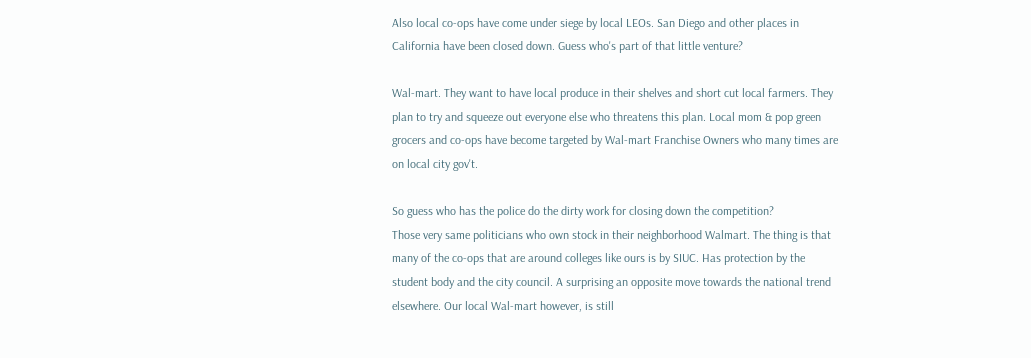Also local co-ops have come under siege by local LEOs. San Diego and other places in California have been closed down. Guess who's part of that little venture?

Wal-mart. They want to have local produce in their shelves and short cut local farmers. They plan to try and squeeze out everyone else who threatens this plan. Local mom & pop green grocers and co-ops have become targeted by Wal-mart Franchise Owners who many times are on local city gov't.

So guess who has the police do the dirty work for closing down the competition?
Those very same politicians who own stock in their neighborhood Walmart. The thing is that many of the co-ops that are around colleges like ours is by SIUC. Has protection by the student body and the city council. A surprising an opposite move towards the national trend elsewhere. Our local Wal-mart however, is still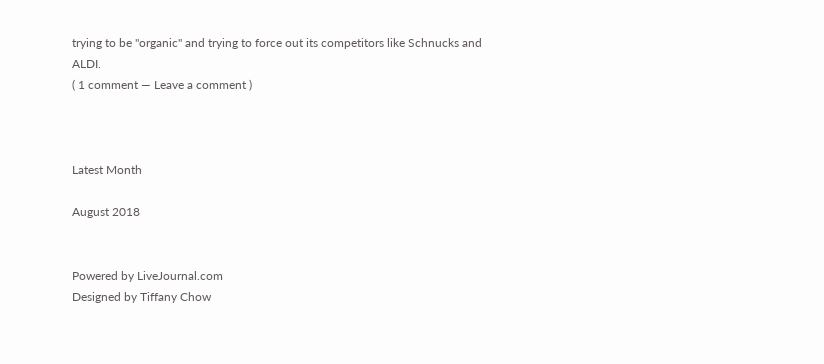trying to be "organic" and trying to force out its competitors like Schnucks and ALDI.
( 1 comment — Leave a comment )



Latest Month

August 2018


Powered by LiveJournal.com
Designed by Tiffany Chow